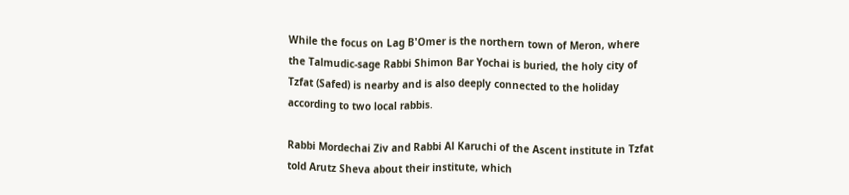While the focus on Lag B'Omer is the northern town of Meron, where the Talmudic-sage Rabbi Shimon Bar Yochai is buried, the holy city of Tzfat (Safed) is nearby and is also deeply connected to the holiday according to two local rabbis.

Rabbi Mordechai Ziv and Rabbi Al Karuchi of the Ascent institute in Tzfat told Arutz Sheva about their institute, which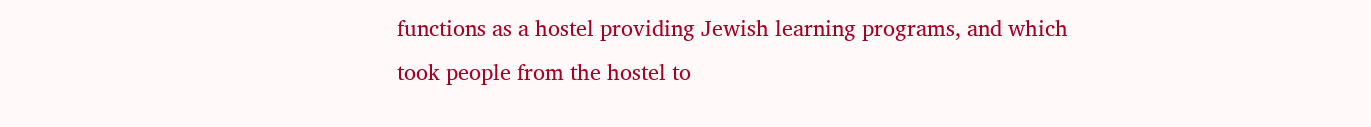functions as a hostel providing Jewish learning programs, and which took people from the hostel to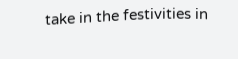take in the festivities in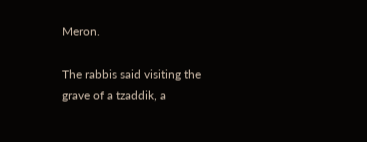Meron.

The rabbis said visiting the grave of a tzaddik, a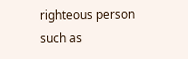righteous person such as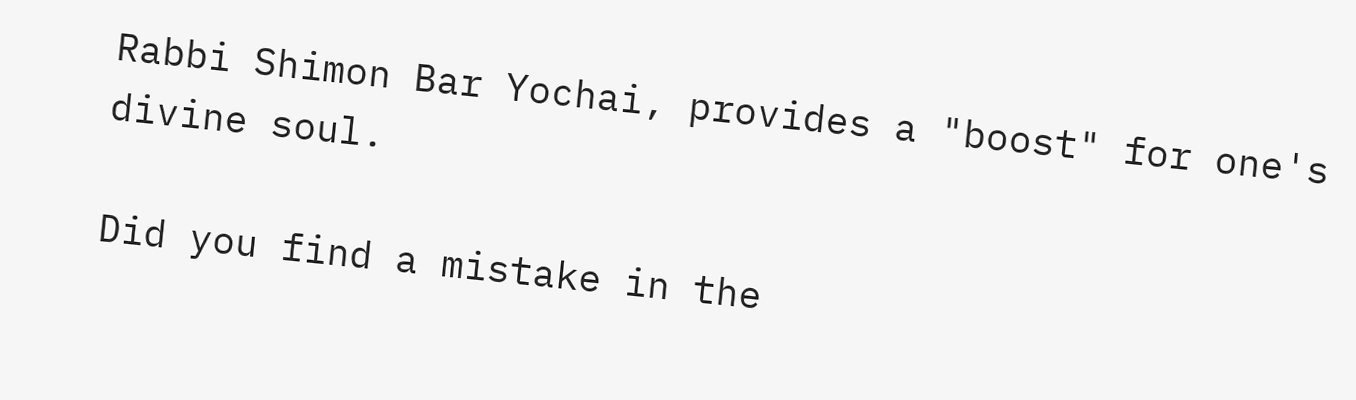Rabbi Shimon Bar Yochai, provides a "boost" for one's divine soul.

Did you find a mistake in the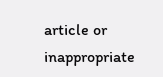article or inappropriate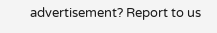advertisement? Report to us